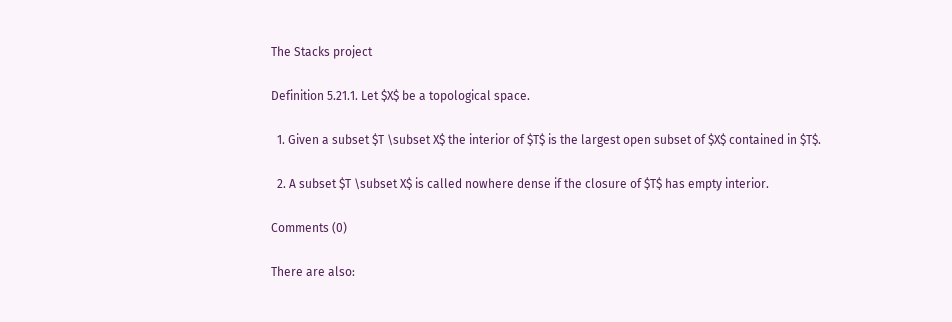The Stacks project

Definition 5.21.1. Let $X$ be a topological space.

  1. Given a subset $T \subset X$ the interior of $T$ is the largest open subset of $X$ contained in $T$.

  2. A subset $T \subset X$ is called nowhere dense if the closure of $T$ has empty interior.

Comments (0)

There are also: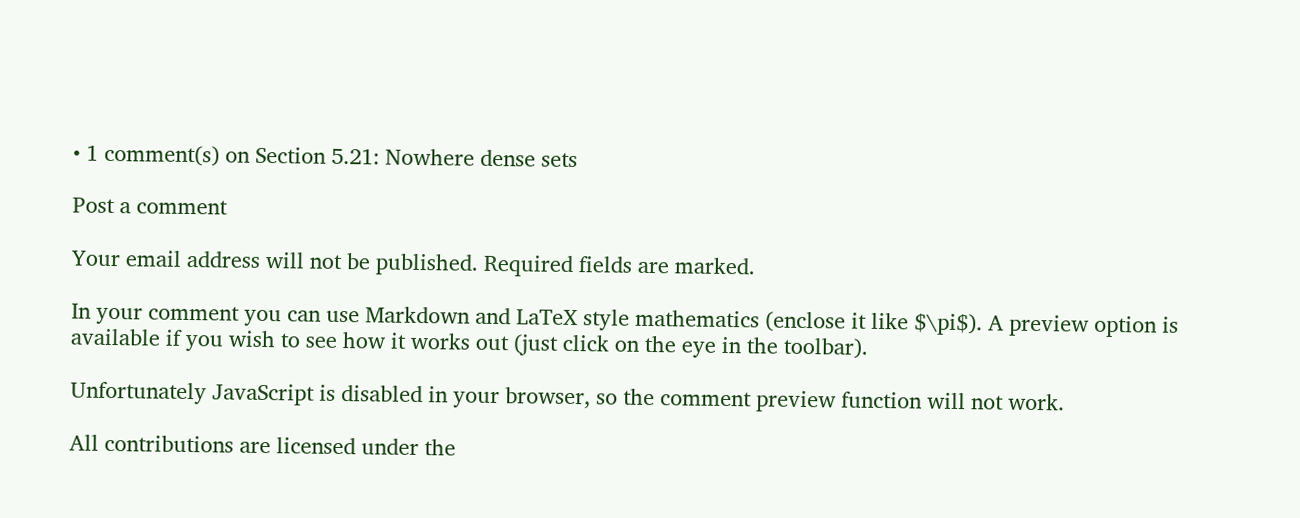• 1 comment(s) on Section 5.21: Nowhere dense sets

Post a comment

Your email address will not be published. Required fields are marked.

In your comment you can use Markdown and LaTeX style mathematics (enclose it like $\pi$). A preview option is available if you wish to see how it works out (just click on the eye in the toolbar).

Unfortunately JavaScript is disabled in your browser, so the comment preview function will not work.

All contributions are licensed under the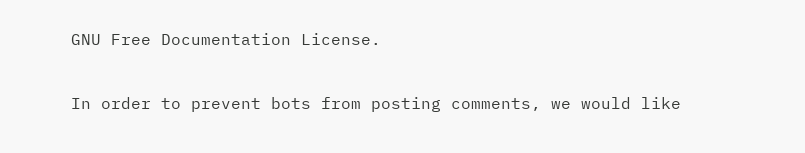GNU Free Documentation License.

In order to prevent bots from posting comments, we would like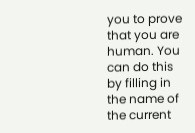you to prove that you are human. You can do this by filling in the name of the current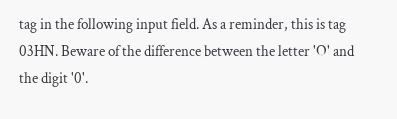tag in the following input field. As a reminder, this is tag 03HN. Beware of the difference between the letter 'O' and the digit '0'.